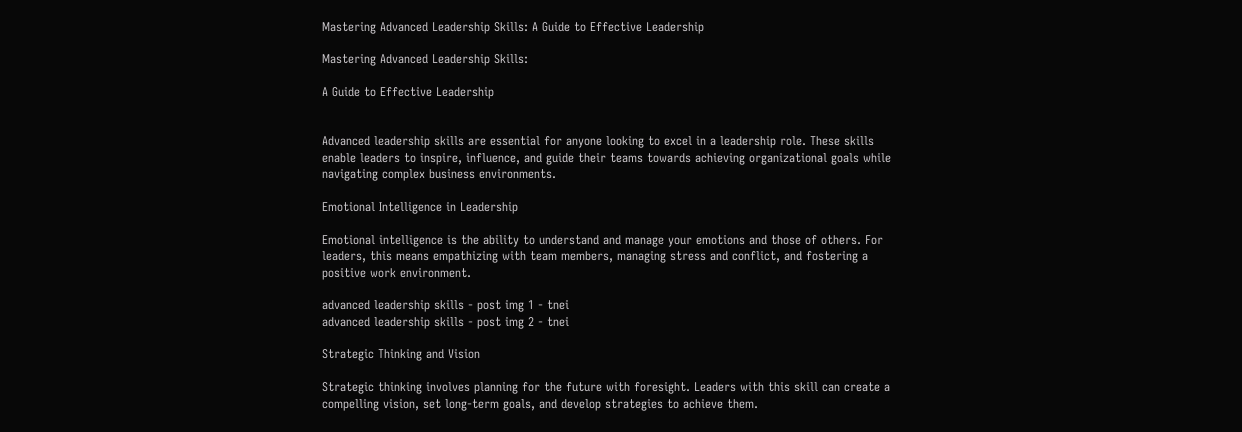Mastering Advanced Leadership Skills: A Guide to Effective Leadership

Mastering Advanced Leadership Skills:

A Guide to Effective Leadership


Advanced leadership skills are essential for anyone looking to excel in a leadership role. These skills enable leaders to inspire, influence, and guide their teams towards achieving organizational goals while navigating complex business environments.

Emotional Intelligence in Leadership

Emotional intelligence is the ability to understand and manage your emotions and those of others. For leaders, this means empathizing with team members, managing stress and conflict, and fostering a positive work environment.

advanced leadership skills - post img 1 - tnei
advanced leadership skills - post img 2 - tnei

Strategic Thinking and Vision

Strategic thinking involves planning for the future with foresight. Leaders with this skill can create a compelling vision, set long-term goals, and develop strategies to achieve them.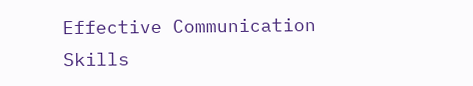Effective Communication Skills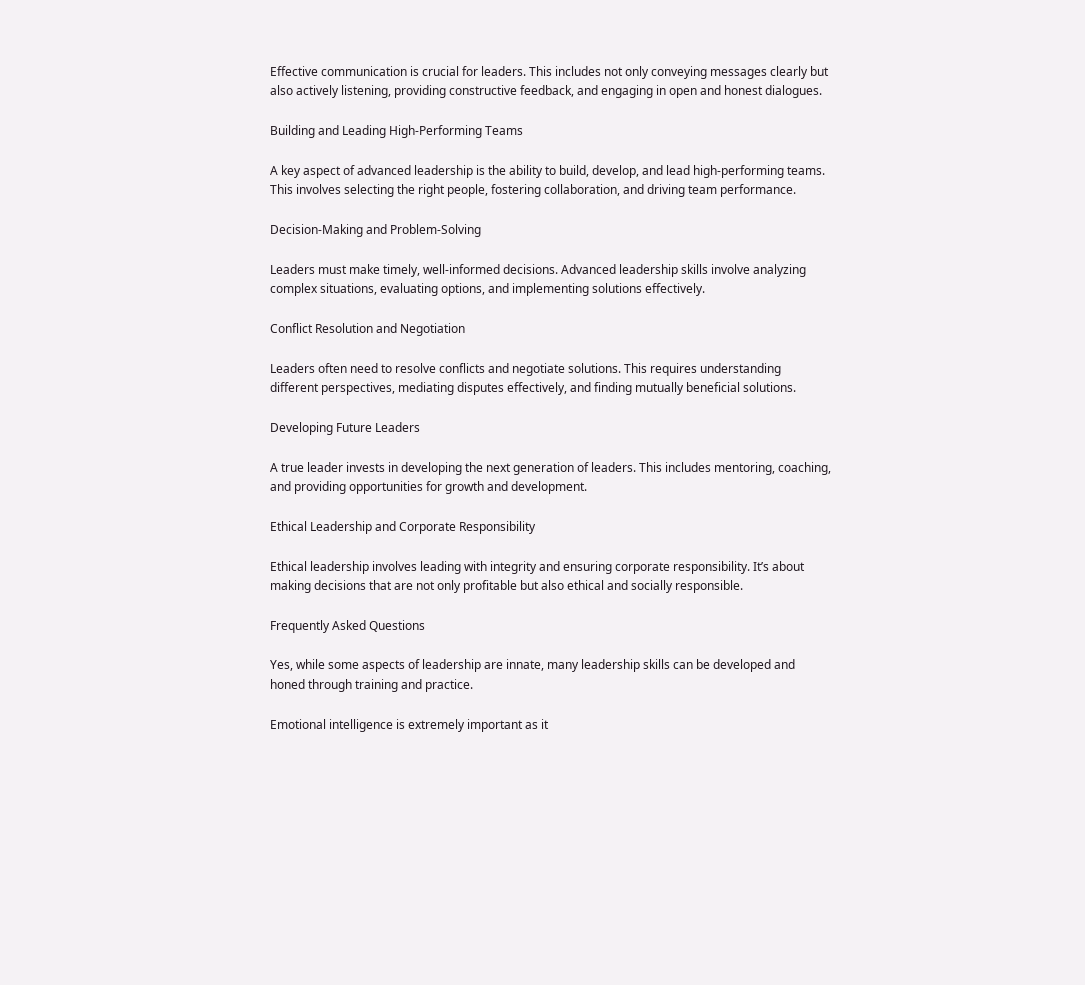Effective communication is crucial for leaders. This includes not only conveying messages clearly but also actively listening, providing constructive feedback, and engaging in open and honest dialogues.

Building and Leading High-Performing Teams

A key aspect of advanced leadership is the ability to build, develop, and lead high-performing teams. This involves selecting the right people, fostering collaboration, and driving team performance.

Decision-Making and Problem-Solving

Leaders must make timely, well-informed decisions. Advanced leadership skills involve analyzing complex situations, evaluating options, and implementing solutions effectively.

Conflict Resolution and Negotiation

Leaders often need to resolve conflicts and negotiate solutions. This requires understanding different perspectives, mediating disputes effectively, and finding mutually beneficial solutions.

Developing Future Leaders

A true leader invests in developing the next generation of leaders. This includes mentoring, coaching, and providing opportunities for growth and development.

Ethical Leadership and Corporate Responsibility

Ethical leadership involves leading with integrity and ensuring corporate responsibility. It’s about making decisions that are not only profitable but also ethical and socially responsible.

Frequently Asked Questions

Yes, while some aspects of leadership are innate, many leadership skills can be developed and honed through training and practice.

Emotional intelligence is extremely important as it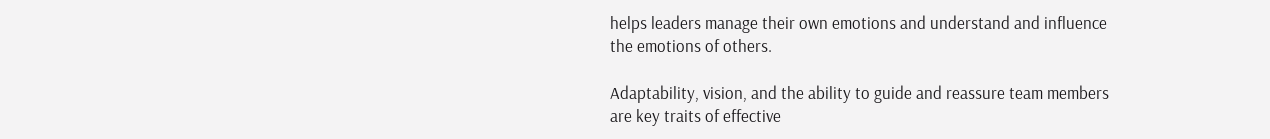helps leaders manage their own emotions and understand and influence the emotions of others.

Adaptability, vision, and the ability to guide and reassure team members are key traits of effective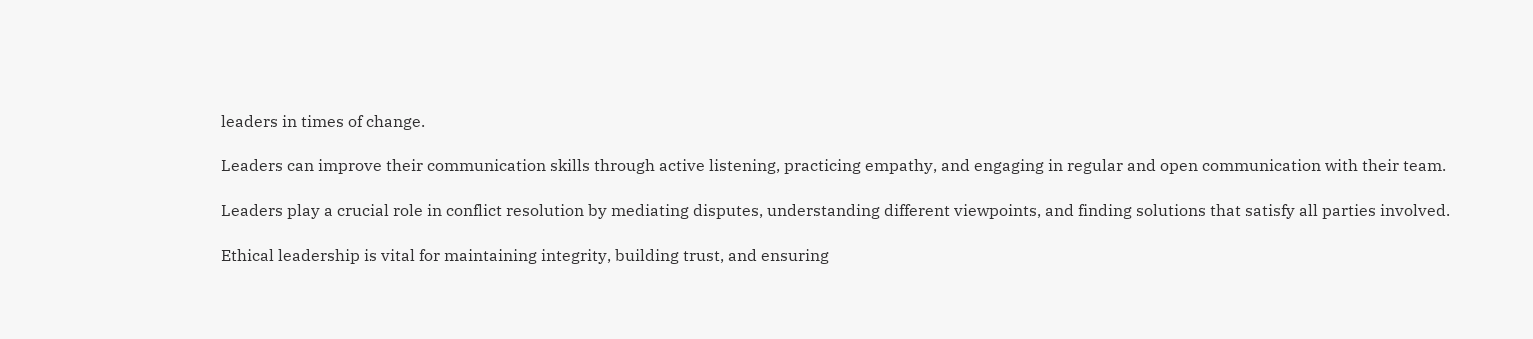leaders in times of change.

Leaders can improve their communication skills through active listening, practicing empathy, and engaging in regular and open communication with their team.

Leaders play a crucial role in conflict resolution by mediating disputes, understanding different viewpoints, and finding solutions that satisfy all parties involved.

Ethical leadership is vital for maintaining integrity, building trust, and ensuring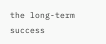the long-term success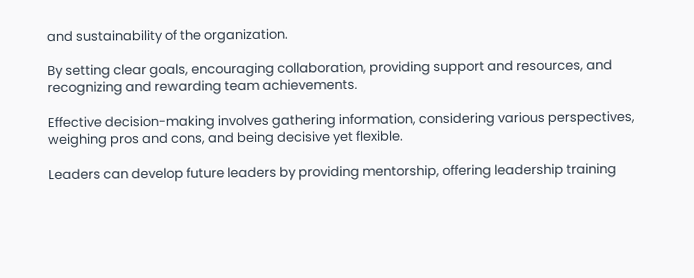and sustainability of the organization.

By setting clear goals, encouraging collaboration, providing support and resources, and recognizing and rewarding team achievements.

Effective decision-making involves gathering information, considering various perspectives, weighing pros and cons, and being decisive yet flexible.

Leaders can develop future leaders by providing mentorship, offering leadership training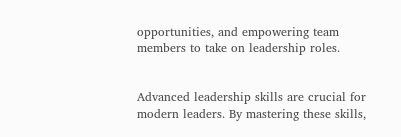opportunities, and empowering team members to take on leadership roles.


Advanced leadership skills are crucial for modern leaders. By mastering these skills,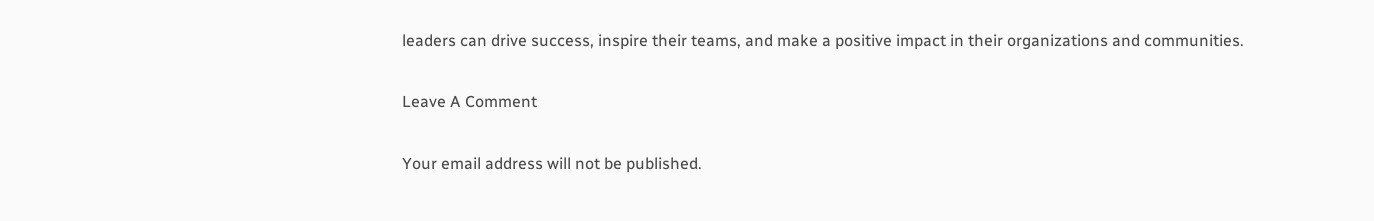leaders can drive success, inspire their teams, and make a positive impact in their organizations and communities.

Leave A Comment

Your email address will not be published.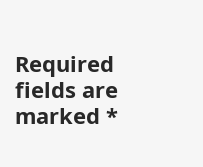Required fields are marked *